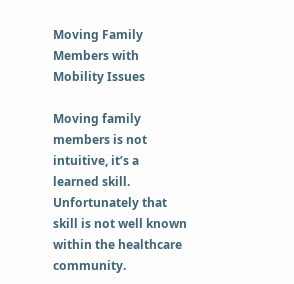Moving Family Members with Mobility Issues

Moving family members is not intuitive, it’s a learned skill. Unfortunately that skill is not well known within the healthcare community.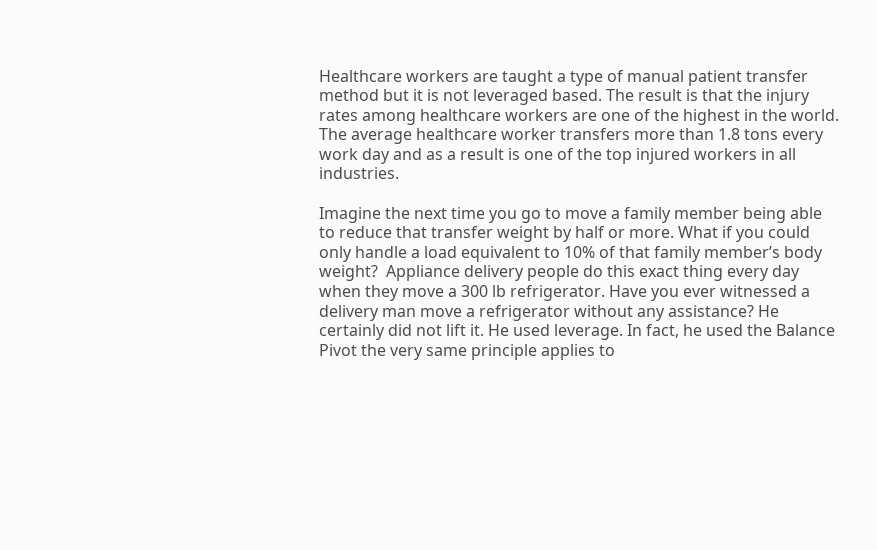Healthcare workers are taught a type of manual patient transfer method but it is not leveraged based. The result is that the injury rates among healthcare workers are one of the highest in the world. The average healthcare worker transfers more than 1.8 tons every work day and as a result is one of the top injured workers in all industries.

Imagine the next time you go to move a family member being able to reduce that transfer weight by half or more. What if you could only handle a load equivalent to 10% of that family member’s body weight?  Appliance delivery people do this exact thing every day when they move a 300 lb refrigerator. Have you ever witnessed a delivery man move a refrigerator without any assistance? He certainly did not lift it. He used leverage. In fact, he used the Balance Pivot the very same principle applies to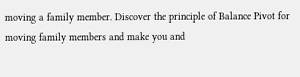moving a family member. Discover the principle of Balance Pivot for moving family members and make you and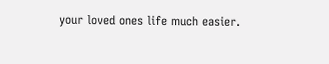your loved ones life much easier.